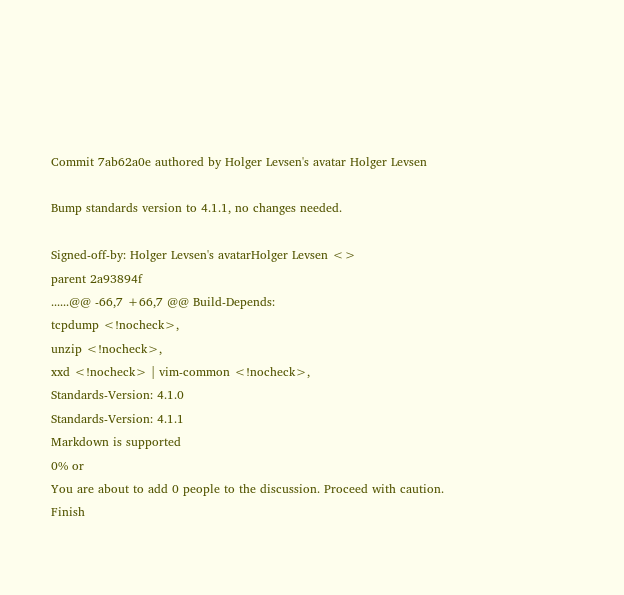Commit 7ab62a0e authored by Holger Levsen's avatar Holger Levsen

Bump standards version to 4.1.1, no changes needed.

Signed-off-by: Holger Levsen's avatarHolger Levsen <>
parent 2a93894f
......@@ -66,7 +66,7 @@ Build-Depends:
tcpdump <!nocheck>,
unzip <!nocheck>,
xxd <!nocheck> | vim-common <!nocheck>,
Standards-Version: 4.1.0
Standards-Version: 4.1.1
Markdown is supported
0% or
You are about to add 0 people to the discussion. Proceed with caution.
Finish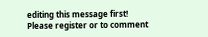editing this message first!
Please register or to comment